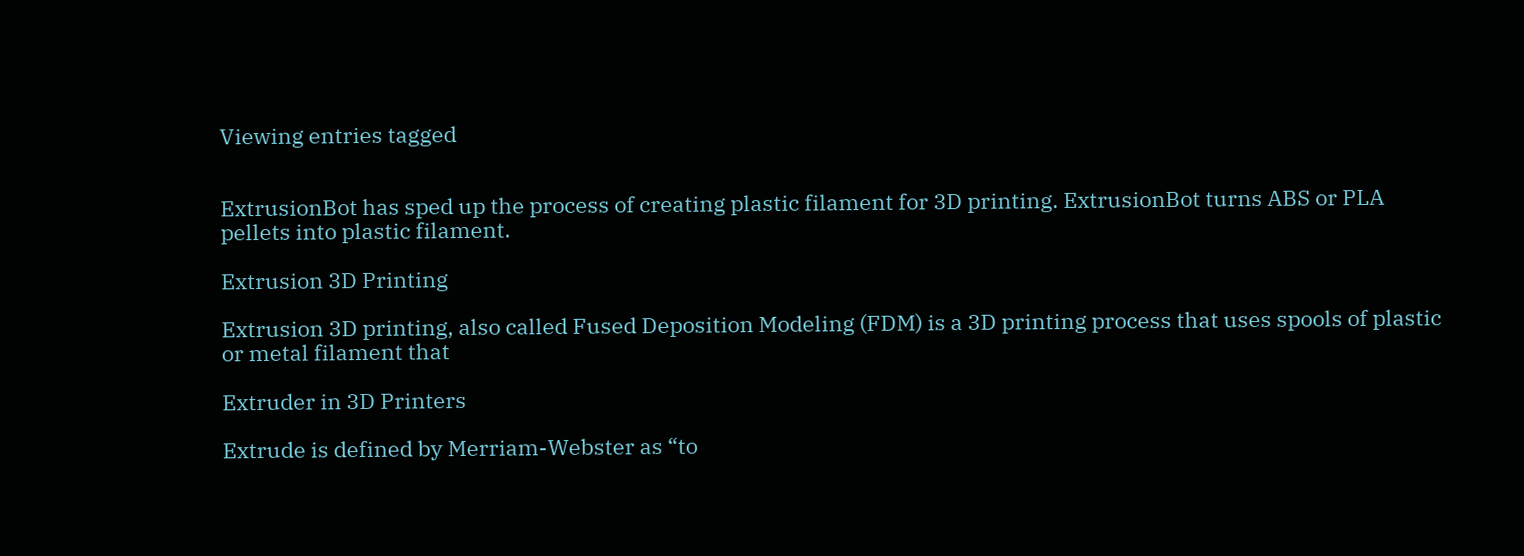Viewing entries tagged


ExtrusionBot has sped up the process of creating plastic filament for 3D printing. ExtrusionBot turns ABS or PLA pellets into plastic filament.

Extrusion 3D Printing

Extrusion 3D printing, also called Fused Deposition Modeling (FDM) is a 3D printing process that uses spools of plastic or metal filament that

Extruder in 3D Printers

Extrude is defined by Merriam-Webster as “to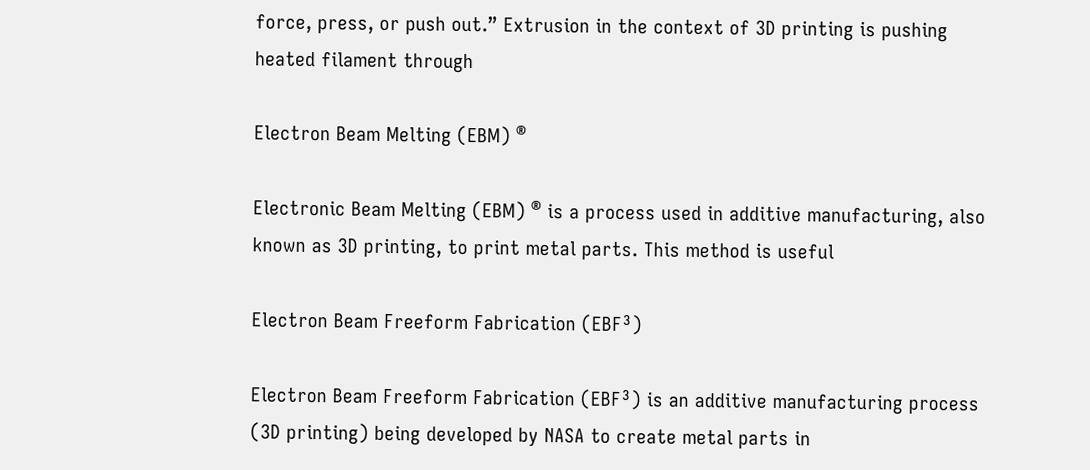force, press, or push out.” Extrusion in the context of 3D printing is pushing heated filament through

Electron Beam Melting (EBM) ®

Electronic Beam Melting (EBM) ® is a process used in additive manufacturing, also known as 3D printing, to print metal parts. This method is useful

Electron Beam Freeform Fabrication (EBF³)

Electron Beam Freeform Fabrication (EBF³) is an additive manufacturing process (3D printing) being developed by NASA to create metal parts in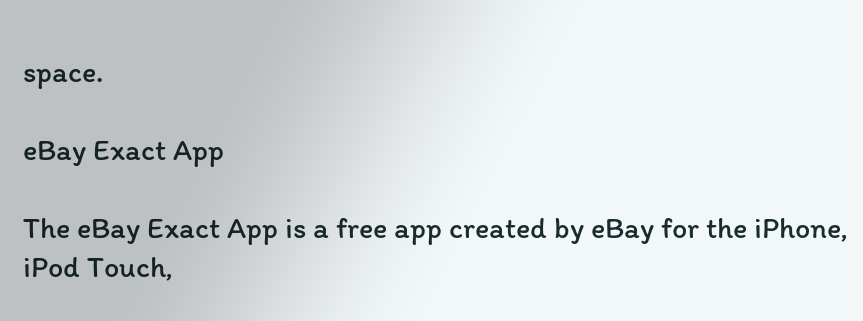space.

eBay Exact App

The eBay Exact App is a free app created by eBay for the iPhone, iPod Touch,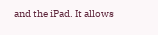and the iPad. It allows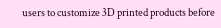users to customize 3D printed products before